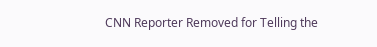CNN Reporter Removed for Telling the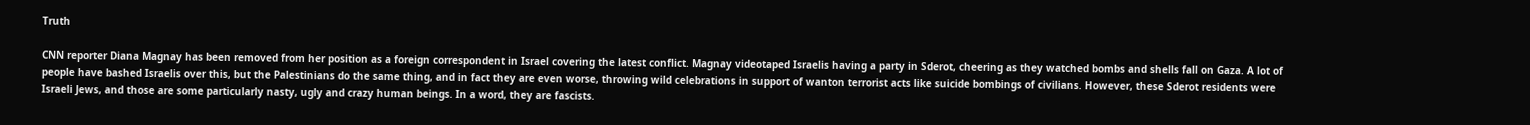Truth

CNN reporter Diana Magnay has been removed from her position as a foreign correspondent in Israel covering the latest conflict. Magnay videotaped Israelis having a party in Sderot, cheering as they watched bombs and shells fall on Gaza. A lot of people have bashed Israelis over this, but the Palestinians do the same thing, and in fact they are even worse, throwing wild celebrations in support of wanton terrorist acts like suicide bombings of civilians. However, these Sderot residents were Israeli Jews, and those are some particularly nasty, ugly and crazy human beings. In a word, they are fascists.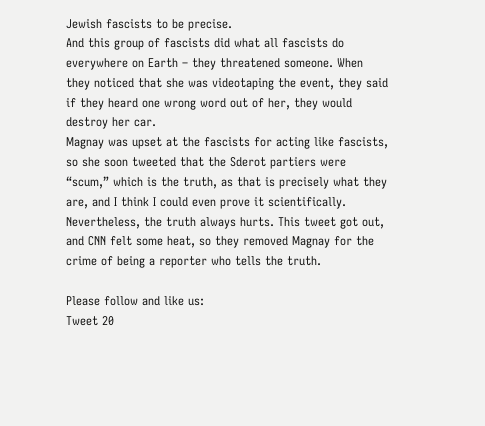Jewish fascists to be precise.
And this group of fascists did what all fascists do everywhere on Earth – they threatened someone. When they noticed that she was videotaping the event, they said if they heard one wrong word out of her, they would destroy her car.
Magnay was upset at the fascists for acting like fascists, so she soon tweeted that the Sderot partiers were “scum,” which is the truth, as that is precisely what they are, and I think I could even prove it scientifically. Nevertheless, the truth always hurts. This tweet got out, and CNN felt some heat, so they removed Magnay for the crime of being a reporter who tells the truth.

Please follow and like us:
Tweet 20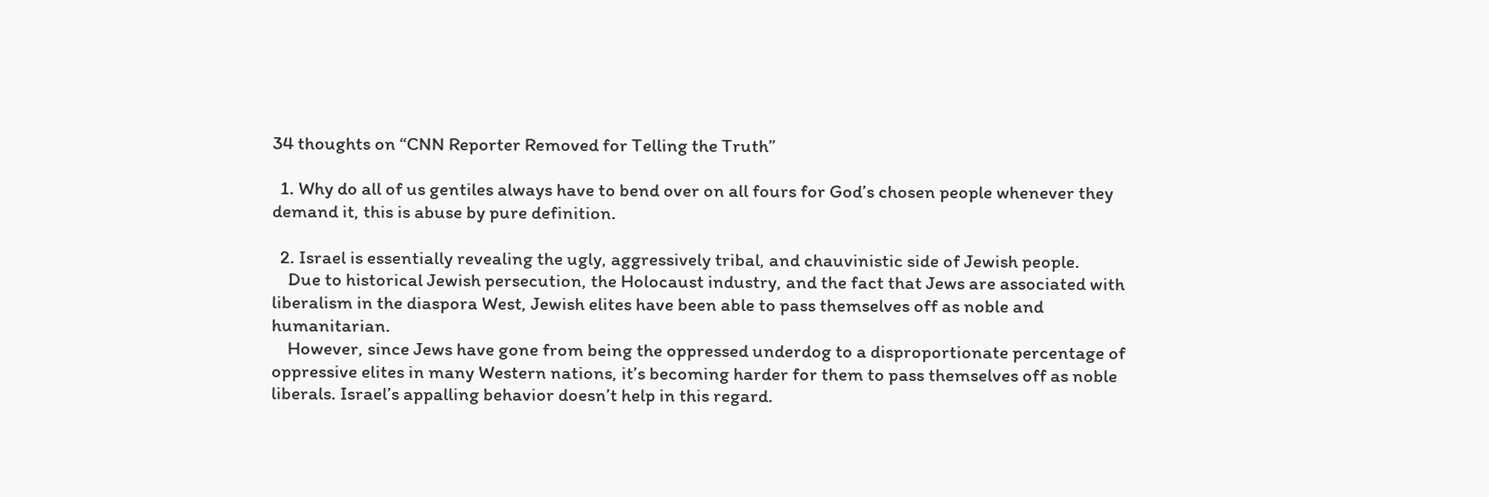34 thoughts on “CNN Reporter Removed for Telling the Truth”

  1. Why do all of us gentiles always have to bend over on all fours for God’s chosen people whenever they demand it, this is abuse by pure definition.

  2. Israel is essentially revealing the ugly, aggressively tribal, and chauvinistic side of Jewish people.
    Due to historical Jewish persecution, the Holocaust industry, and the fact that Jews are associated with liberalism in the diaspora West, Jewish elites have been able to pass themselves off as noble and humanitarian.
    However, since Jews have gone from being the oppressed underdog to a disproportionate percentage of oppressive elites in many Western nations, it’s becoming harder for them to pass themselves off as noble liberals. Israel’s appalling behavior doesn’t help in this regard.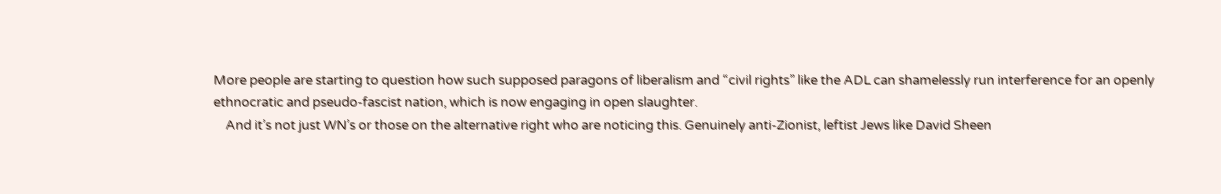More people are starting to question how such supposed paragons of liberalism and “civil rights” like the ADL can shamelessly run interference for an openly ethnocratic and pseudo-fascist nation, which is now engaging in open slaughter.
    And it’s not just WN’s or those on the alternative right who are noticing this. Genuinely anti-Zionist, leftist Jews like David Sheen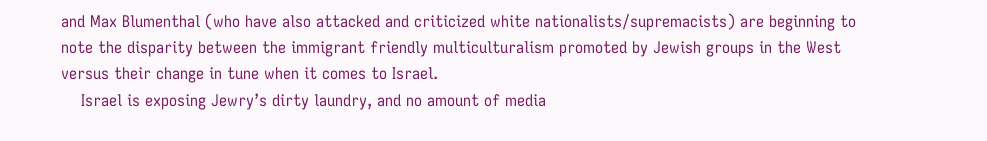and Max Blumenthal (who have also attacked and criticized white nationalists/supremacists) are beginning to note the disparity between the immigrant friendly multiculturalism promoted by Jewish groups in the West versus their change in tune when it comes to Israel.
    Israel is exposing Jewry’s dirty laundry, and no amount of media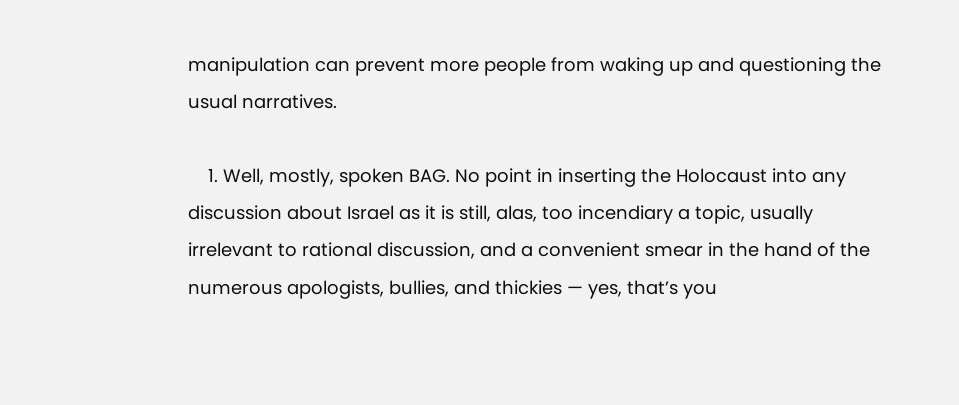manipulation can prevent more people from waking up and questioning the usual narratives.

    1. Well, mostly, spoken BAG. No point in inserting the Holocaust into any discussion about Israel as it is still, alas, too incendiary a topic, usually irrelevant to rational discussion, and a convenient smear in the hand of the numerous apologists, bullies, and thickies — yes, that’s you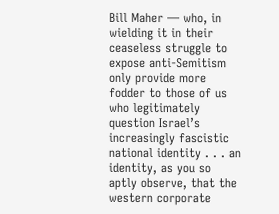Bill Maher — who, in wielding it in their ceaseless struggle to expose anti-Semitism only provide more fodder to those of us who legitimately question Israel’s increasingly fascistic national identity . . . an identity, as you so aptly observe, that the western corporate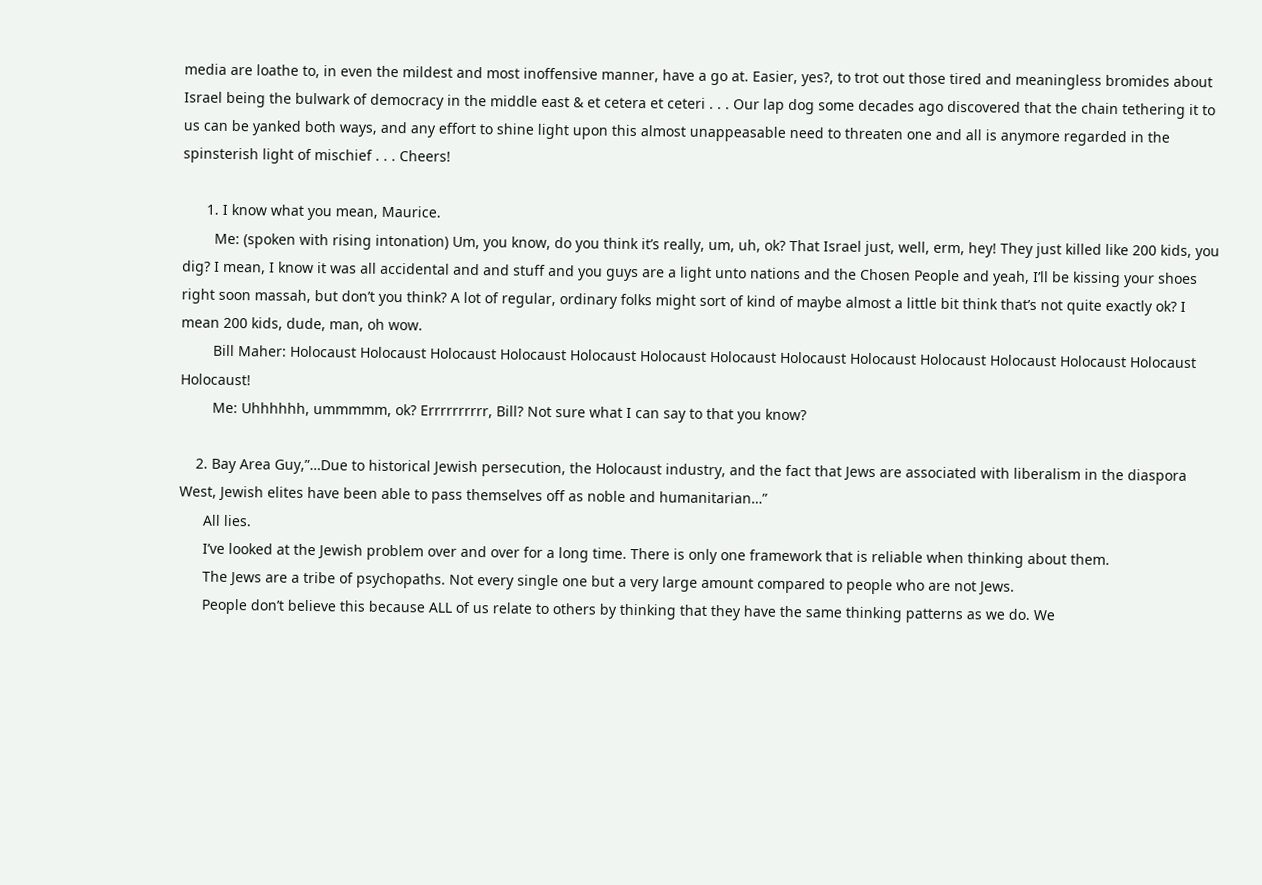media are loathe to, in even the mildest and most inoffensive manner, have a go at. Easier, yes?, to trot out those tired and meaningless bromides about Israel being the bulwark of democracy in the middle east & et cetera et ceteri . . . Our lap dog some decades ago discovered that the chain tethering it to us can be yanked both ways, and any effort to shine light upon this almost unappeasable need to threaten one and all is anymore regarded in the spinsterish light of mischief . . . Cheers!

      1. I know what you mean, Maurice.
        Me: (spoken with rising intonation) Um, you know, do you think it’s really, um, uh, ok? That Israel just, well, erm, hey! They just killed like 200 kids, you dig? I mean, I know it was all accidental and and stuff and you guys are a light unto nations and the Chosen People and yeah, I’ll be kissing your shoes right soon massah, but don’t you think? A lot of regular, ordinary folks might sort of kind of maybe almost a little bit think that’s not quite exactly ok? I mean 200 kids, dude, man, oh wow.
        Bill Maher: Holocaust Holocaust Holocaust Holocaust Holocaust Holocaust Holocaust Holocaust Holocaust Holocaust Holocaust Holocaust Holocaust Holocaust!
        Me: Uhhhhhh, ummmmm, ok? Errrrrrrrrr, Bill? Not sure what I can say to that you know?

    2. Bay Area Guy,”…Due to historical Jewish persecution, the Holocaust industry, and the fact that Jews are associated with liberalism in the diaspora West, Jewish elites have been able to pass themselves off as noble and humanitarian…”
      All lies.
      I’ve looked at the Jewish problem over and over for a long time. There is only one framework that is reliable when thinking about them.
      The Jews are a tribe of psychopaths. Not every single one but a very large amount compared to people who are not Jews.
      People don’t believe this because ALL of us relate to others by thinking that they have the same thinking patterns as we do. We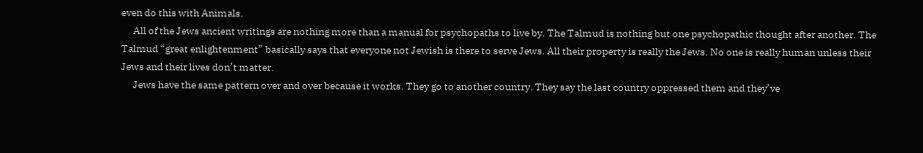even do this with Animals.
      All of the Jews ancient writings are nothing more than a manual for psychopaths to live by. The Talmud is nothing but one psychopathic thought after another. The Talmud “great enlightenment” basically says that everyone not Jewish is there to serve Jews. All their property is really the Jews. No one is really human unless their Jews and their lives don’t matter.
      Jews have the same pattern over and over because it works. They go to another country. They say the last country oppressed them and they’ve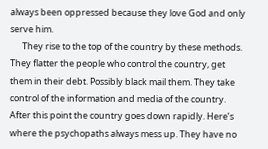always been oppressed because they love God and only serve him.
      They rise to the top of the country by these methods. They flatter the people who control the country, get them in their debt. Possibly black mail them. They take control of the information and media of the country. After this point the country goes down rapidly. Here’s where the psychopaths always mess up. They have no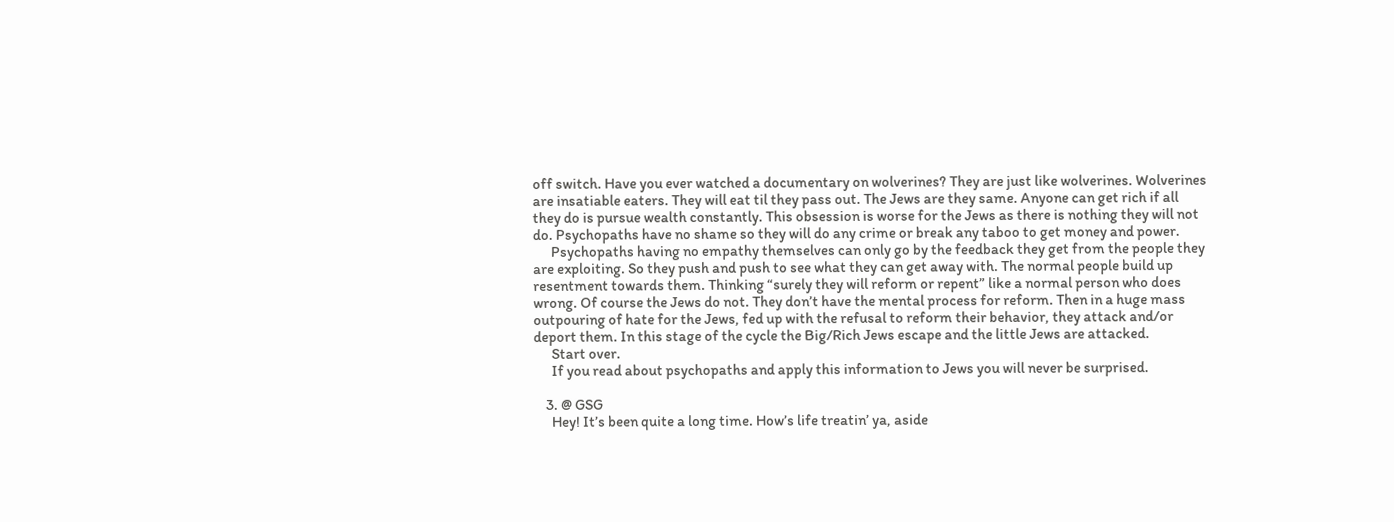off switch. Have you ever watched a documentary on wolverines? They are just like wolverines. Wolverines are insatiable eaters. They will eat til they pass out. The Jews are they same. Anyone can get rich if all they do is pursue wealth constantly. This obsession is worse for the Jews as there is nothing they will not do. Psychopaths have no shame so they will do any crime or break any taboo to get money and power.
      Psychopaths having no empathy themselves can only go by the feedback they get from the people they are exploiting. So they push and push to see what they can get away with. The normal people build up resentment towards them. Thinking “surely they will reform or repent” like a normal person who does wrong. Of course the Jews do not. They don’t have the mental process for reform. Then in a huge mass outpouring of hate for the Jews, fed up with the refusal to reform their behavior, they attack and/or deport them. In this stage of the cycle the Big/Rich Jews escape and the little Jews are attacked.
      Start over.
      If you read about psychopaths and apply this information to Jews you will never be surprised.

    3. @ GSG
      Hey! It’s been quite a long time. How’s life treatin’ ya, aside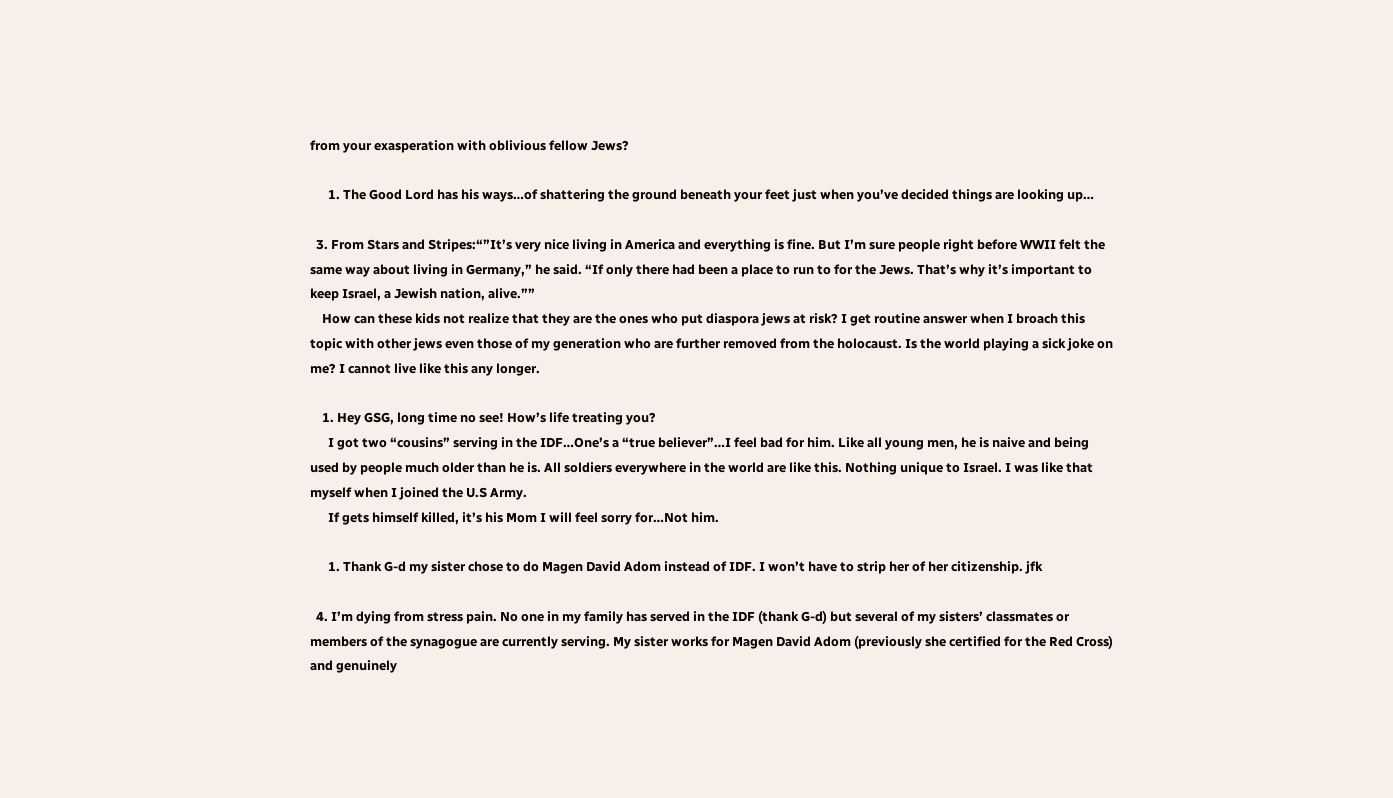from your exasperation with oblivious fellow Jews?

      1. The Good Lord has his ways…of shattering the ground beneath your feet just when you’ve decided things are looking up…

  3. From Stars and Stripes:“”It’s very nice living in America and everything is fine. But I’m sure people right before WWII felt the same way about living in Germany,” he said. “If only there had been a place to run to for the Jews. That’s why it’s important to keep Israel, a Jewish nation, alive.””
    How can these kids not realize that they are the ones who put diaspora jews at risk? I get routine answer when I broach this topic with other jews even those of my generation who are further removed from the holocaust. Is the world playing a sick joke on me? I cannot live like this any longer.

    1. Hey GSG, long time no see! How’s life treating you?
      I got two “cousins” serving in the IDF…One’s a “true believer”…I feel bad for him. Like all young men, he is naive and being used by people much older than he is. All soldiers everywhere in the world are like this. Nothing unique to Israel. I was like that myself when I joined the U.S Army.
      If gets himself killed, it’s his Mom I will feel sorry for…Not him.

      1. Thank G-d my sister chose to do Magen David Adom instead of IDF. I won’t have to strip her of her citizenship. jfk

  4. I’m dying from stress pain. No one in my family has served in the IDF (thank G-d) but several of my sisters’ classmates or members of the synagogue are currently serving. My sister works for Magen David Adom (previously she certified for the Red Cross) and genuinely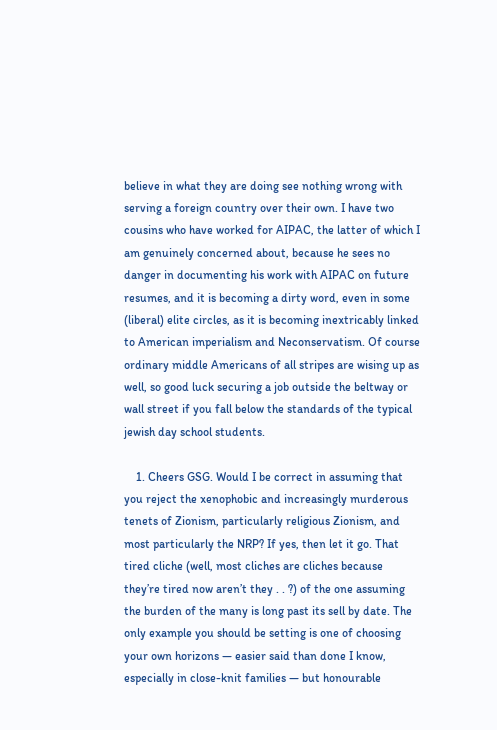believe in what they are doing see nothing wrong with serving a foreign country over their own. I have two cousins who have worked for AIPAC, the latter of which I am genuinely concerned about, because he sees no danger in documenting his work with AIPAC on future resumes, and it is becoming a dirty word, even in some (liberal) elite circles, as it is becoming inextricably linked to American imperialism and Neconservatism. Of course ordinary middle Americans of all stripes are wising up as well, so good luck securing a job outside the beltway or wall street if you fall below the standards of the typical jewish day school students.

    1. Cheers GSG. Would I be correct in assuming that you reject the xenophobic and increasingly murderous tenets of Zionism, particularly religious Zionism, and most particularly the NRP? If yes, then let it go. That tired cliche (well, most cliches are cliches because they’re tired now aren’t they . . ?) of the one assuming the burden of the many is long past its sell by date. The only example you should be setting is one of choosing your own horizons — easier said than done I know, especially in close-knit families — but honourable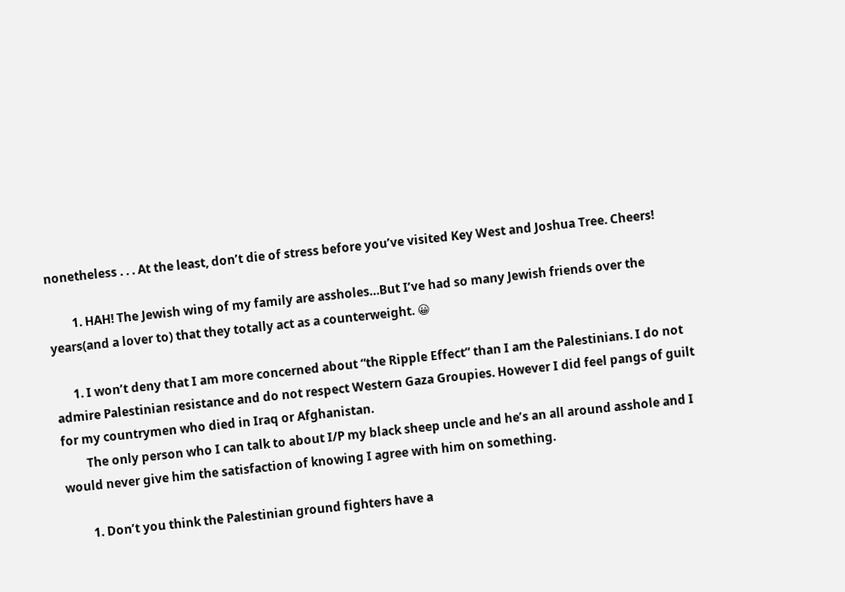nonetheless . . . At the least, don’t die of stress before you’ve visited Key West and Joshua Tree. Cheers!

        1. HAH! The Jewish wing of my family are assholes…But I’ve had so many Jewish friends over the years(and a lover to) that they totally act as a counterweight. 😀

      1. I won’t deny that I am more concerned about “the Ripple Effect” than I am the Palestinians. I do not admire Palestinian resistance and do not respect Western Gaza Groupies. However I did feel pangs of guilt for my countrymen who died in Iraq or Afghanistan.
        The only person who I can talk to about I/P my black sheep uncle and he’s an all around asshole and I would never give him the satisfaction of knowing I agree with him on something.

        1. Don’t you think the Palestinian ground fighters have a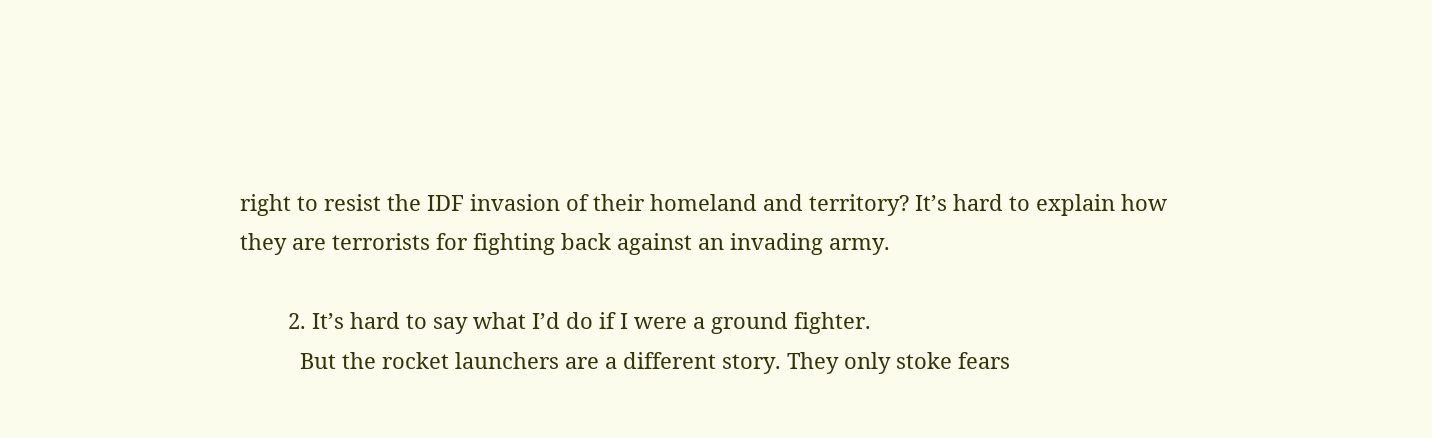right to resist the IDF invasion of their homeland and territory? It’s hard to explain how they are terrorists for fighting back against an invading army.

        2. It’s hard to say what I’d do if I were a ground fighter.
          But the rocket launchers are a different story. They only stoke fears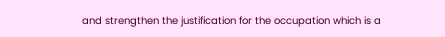and strengthen the justification for the occupation which is a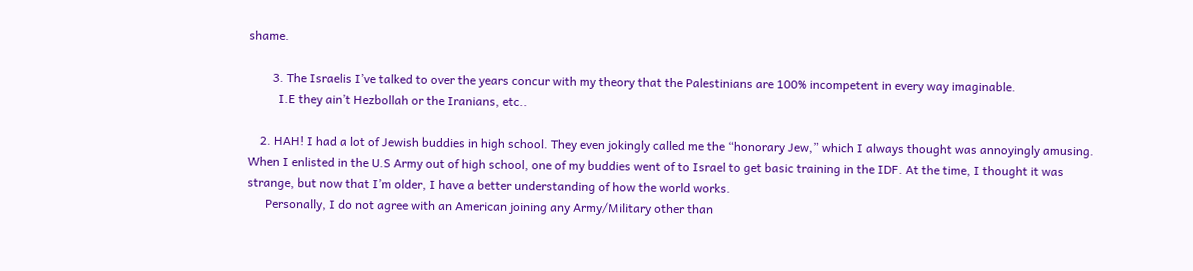shame.

        3. The Israelis I’ve talked to over the years concur with my theory that the Palestinians are 100% incompetent in every way imaginable.
          I.E they ain’t Hezbollah or the Iranians, etc..

    2. HAH! I had a lot of Jewish buddies in high school. They even jokingly called me the “honorary Jew,” which I always thought was annoyingly amusing. When I enlisted in the U.S Army out of high school, one of my buddies went of to Israel to get basic training in the IDF. At the time, I thought it was strange, but now that I’m older, I have a better understanding of how the world works.
      Personally, I do not agree with an American joining any Army/Military other than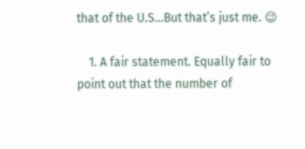that of the U.S…But that’s just me. 😉

    1. A fair statement. Equally fair to point out that the number of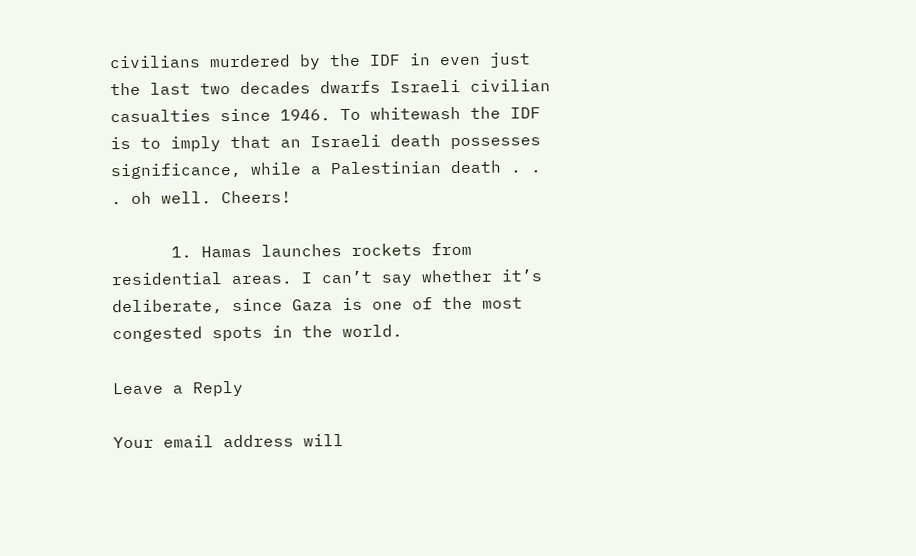civilians murdered by the IDF in even just the last two decades dwarfs Israeli civilian casualties since 1946. To whitewash the IDF is to imply that an Israeli death possesses significance, while a Palestinian death . . . oh well. Cheers!

      1. Hamas launches rockets from residential areas. I can’t say whether it’s deliberate, since Gaza is one of the most congested spots in the world.

Leave a Reply

Your email address will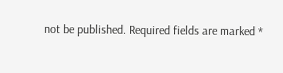not be published. Required fields are marked *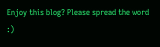Enjoy this blog? Please spread the word :)